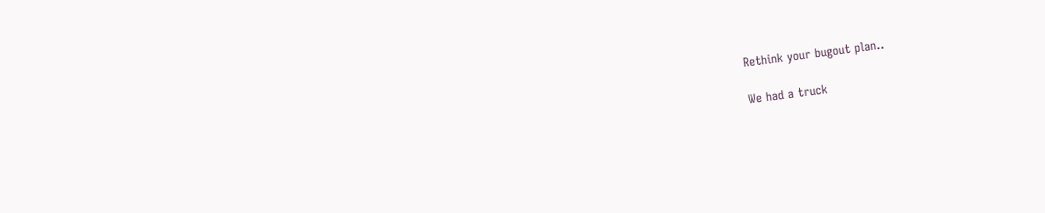Rethink your bugout plan..

We had a truck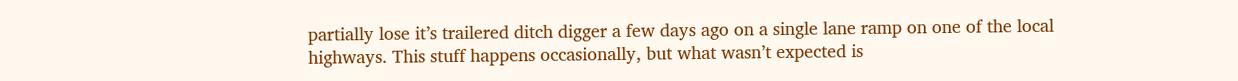partially lose it’s trailered ditch digger a few days ago on a single lane ramp on one of the local highways. This stuff happens occasionally, but what wasn’t expected is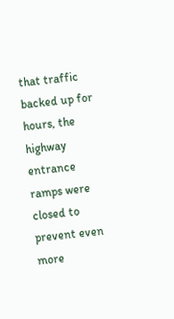that traffic backed up for hours, the highway entrance ramps were closed to prevent even more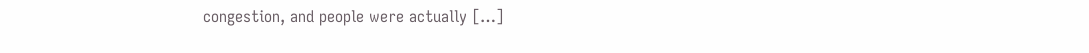congestion, and people were actually […]